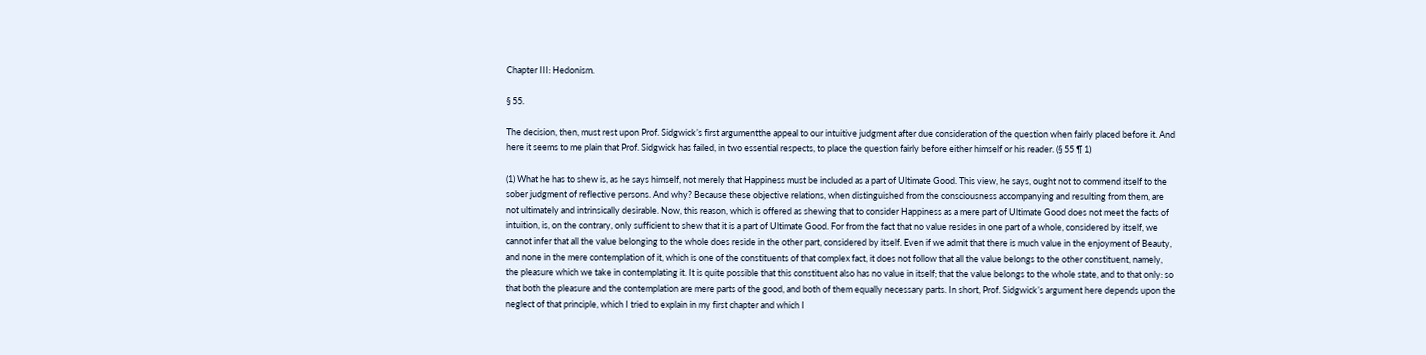Chapter III: Hedonism.

§ 55.

The decision, then, must rest upon Prof. Sidgwick’s first argumentthe appeal to our intuitive judgment after due consideration of the question when fairly placed before it. And here it seems to me plain that Prof. Sidgwick has failed, in two essential respects, to place the question fairly before either himself or his reader. (§ 55 ¶ 1)

(1) What he has to shew is, as he says himself, not merely that Happiness must be included as a part of Ultimate Good. This view, he says, ought not to commend itself to the sober judgment of reflective persons. And why? Because these objective relations, when distinguished from the consciousness accompanying and resulting from them, are not ultimately and intrinsically desirable. Now, this reason, which is offered as shewing that to consider Happiness as a mere part of Ultimate Good does not meet the facts of intuition, is, on the contrary, only sufficient to shew that it is a part of Ultimate Good. For from the fact that no value resides in one part of a whole, considered by itself, we cannot infer that all the value belonging to the whole does reside in the other part, considered by itself. Even if we admit that there is much value in the enjoyment of Beauty, and none in the mere contemplation of it, which is one of the constituents of that complex fact, it does not follow that all the value belongs to the other constituent, namely, the pleasure which we take in contemplating it. It is quite possible that this constituent also has no value in itself; that the value belongs to the whole state, and to that only: so that both the pleasure and the contemplation are mere parts of the good, and both of them equally necessary parts. In short, Prof. Sidgwick’s argument here depends upon the neglect of that principle, which I tried to explain in my first chapter and which I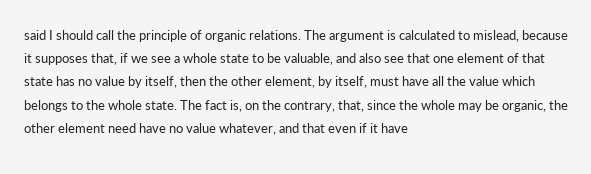said I should call the principle of organic relations. The argument is calculated to mislead, because it supposes that, if we see a whole state to be valuable, and also see that one element of that state has no value by itself, then the other element, by itself, must have all the value which belongs to the whole state. The fact is, on the contrary, that, since the whole may be organic, the other element need have no value whatever, and that even if it have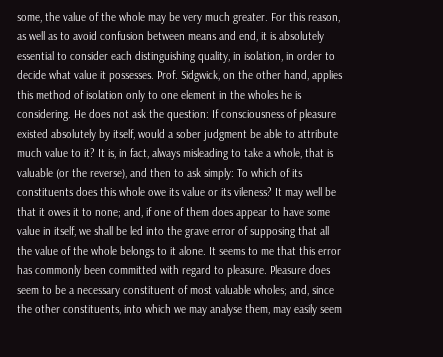some, the value of the whole may be very much greater. For this reason, as well as to avoid confusion between means and end, it is absolutely essential to consider each distinguishing quality, in isolation, in order to decide what value it possesses. Prof. Sidgwick, on the other hand, applies this method of isolation only to one element in the wholes he is considering. He does not ask the question: If consciousness of pleasure existed absolutely by itself, would a sober judgment be able to attribute much value to it? It is, in fact, always misleading to take a whole, that is valuable (or the reverse), and then to ask simply: To which of its constituents does this whole owe its value or its vileness? It may well be that it owes it to none; and, if one of them does appear to have some value in itself, we shall be led into the grave error of supposing that all the value of the whole belongs to it alone. It seems to me that this error has commonly been committed with regard to pleasure. Pleasure does seem to be a necessary constituent of most valuable wholes; and, since the other constituents, into which we may analyse them, may easily seem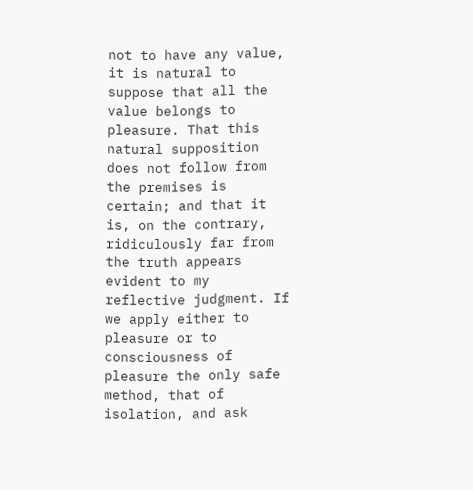not to have any value, it is natural to suppose that all the value belongs to pleasure. That this natural supposition does not follow from the premises is certain; and that it is, on the contrary, ridiculously far from the truth appears evident to my reflective judgment. If we apply either to pleasure or to consciousness of pleasure the only safe method, that of isolation, and ask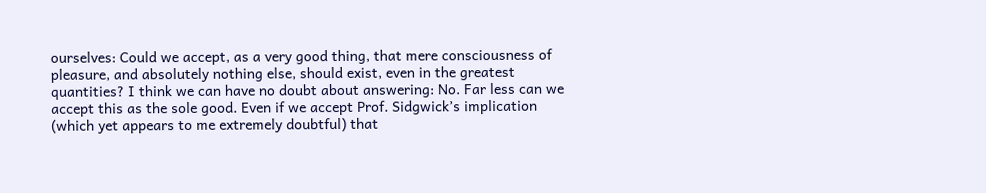ourselves: Could we accept, as a very good thing, that mere consciousness of pleasure, and absolutely nothing else, should exist, even in the greatest quantities? I think we can have no doubt about answering: No. Far less can we accept this as the sole good. Even if we accept Prof. Sidgwick’s implication (which yet appears to me extremely doubtful) that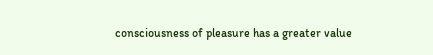consciousness of pleasure has a greater value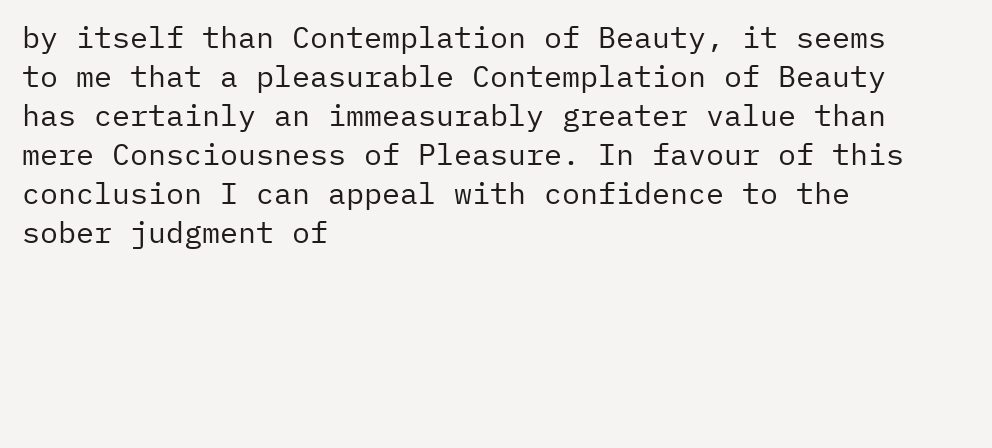by itself than Contemplation of Beauty, it seems to me that a pleasurable Contemplation of Beauty has certainly an immeasurably greater value than mere Consciousness of Pleasure. In favour of this conclusion I can appeal with confidence to the sober judgment of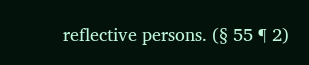reflective persons. (§ 55 ¶ 2)